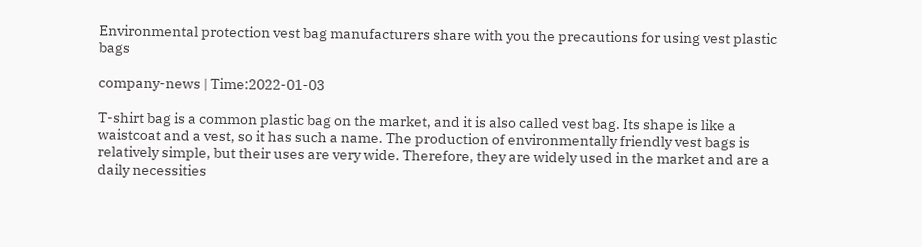Environmental protection vest bag manufacturers share with you the precautions for using vest plastic bags

company-news | Time:2022-01-03

T-shirt bag is a common plastic bag on the market, and it is also called vest bag. Its shape is like a waistcoat and a vest, so it has such a name. The production of environmentally friendly vest bags is relatively simple, but their uses are very wide. Therefore, they are widely used in the market and are a daily necessities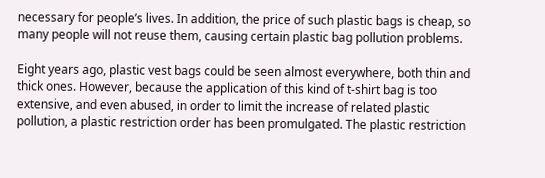necessary for people’s lives. In addition, the price of such plastic bags is cheap, so many people will not reuse them, causing certain plastic bag pollution problems.

Eight years ago, plastic vest bags could be seen almost everywhere, both thin and thick ones. However, because the application of this kind of t-shirt bag is too extensive, and even abused, in order to limit the increase of related plastic pollution, a plastic restriction order has been promulgated. The plastic restriction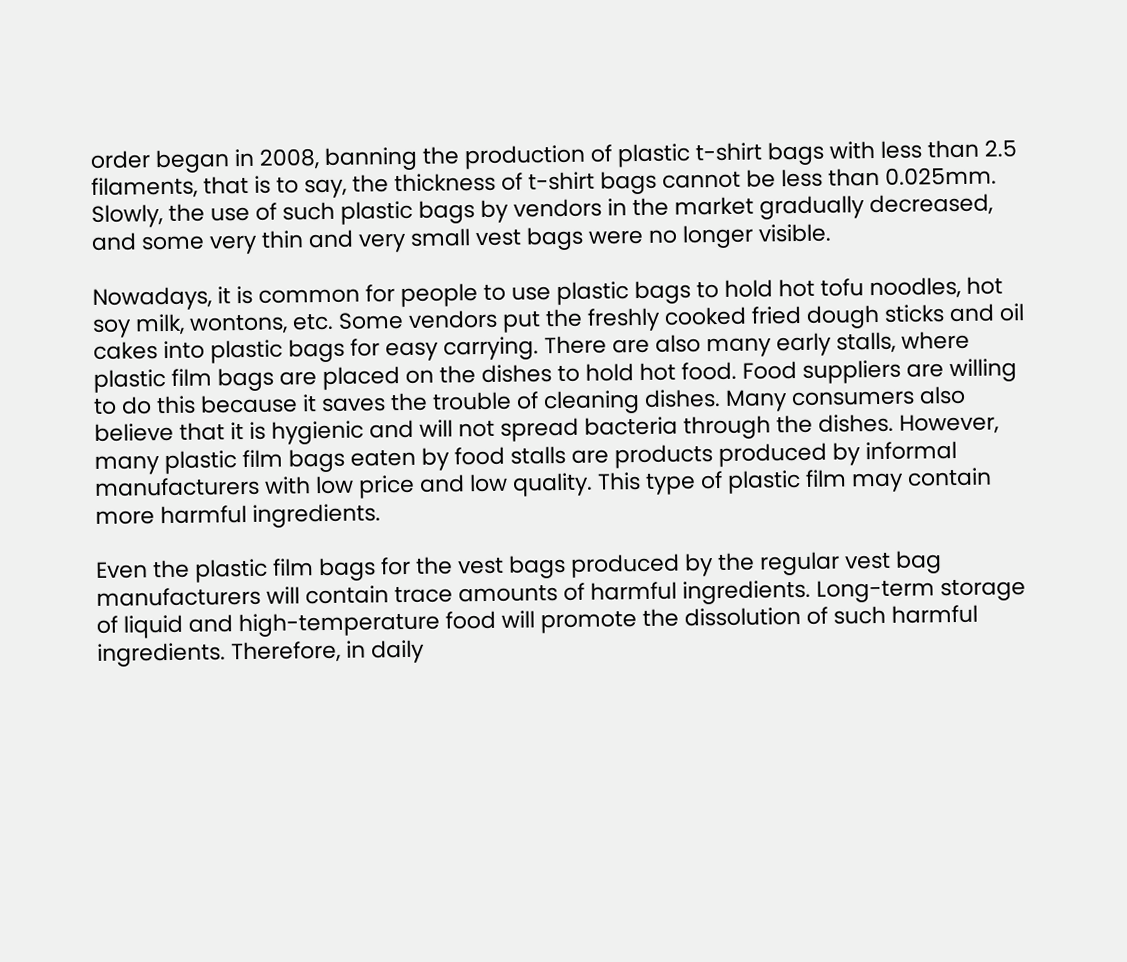order began in 2008, banning the production of plastic t-shirt bags with less than 2.5 filaments, that is to say, the thickness of t-shirt bags cannot be less than 0.025mm. Slowly, the use of such plastic bags by vendors in the market gradually decreased, and some very thin and very small vest bags were no longer visible.

Nowadays, it is common for people to use plastic bags to hold hot tofu noodles, hot soy milk, wontons, etc. Some vendors put the freshly cooked fried dough sticks and oil cakes into plastic bags for easy carrying. There are also many early stalls, where plastic film bags are placed on the dishes to hold hot food. Food suppliers are willing to do this because it saves the trouble of cleaning dishes. Many consumers also believe that it is hygienic and will not spread bacteria through the dishes. However, many plastic film bags eaten by food stalls are products produced by informal manufacturers with low price and low quality. This type of plastic film may contain more harmful ingredients.

Even the plastic film bags for the vest bags produced by the regular vest bag manufacturers will contain trace amounts of harmful ingredients. Long-term storage of liquid and high-temperature food will promote the dissolution of such harmful ingredients. Therefore, in daily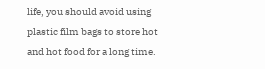life, you should avoid using plastic film bags to store hot and hot food for a long time.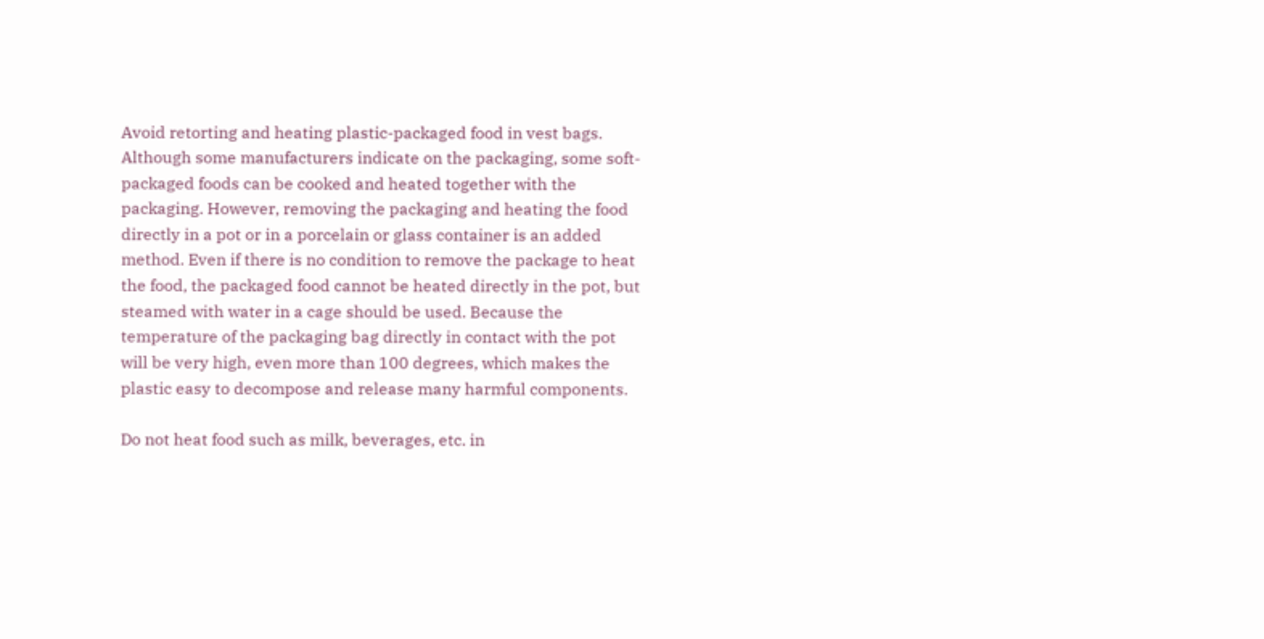Avoid retorting and heating plastic-packaged food in vest bags. Although some manufacturers indicate on the packaging, some soft-packaged foods can be cooked and heated together with the packaging. However, removing the packaging and heating the food directly in a pot or in a porcelain or glass container is an added method. Even if there is no condition to remove the package to heat the food, the packaged food cannot be heated directly in the pot, but steamed with water in a cage should be used. Because the temperature of the packaging bag directly in contact with the pot will be very high, even more than 100 degrees, which makes the plastic easy to decompose and release many harmful components.

Do not heat food such as milk, beverages, etc. in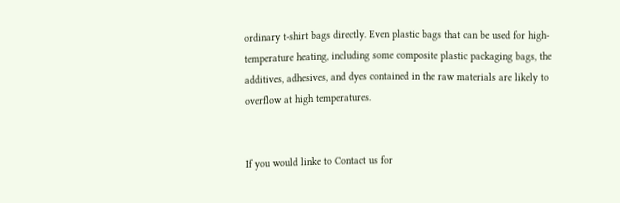ordinary t-shirt bags directly. Even plastic bags that can be used for high-temperature heating, including some composite plastic packaging bags, the additives, adhesives, and dyes contained in the raw materials are likely to overflow at high temperatures.


If you would linke to Contact us for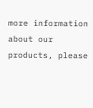more information about our products, please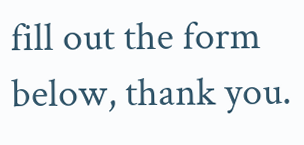fill out the form below, thank you.